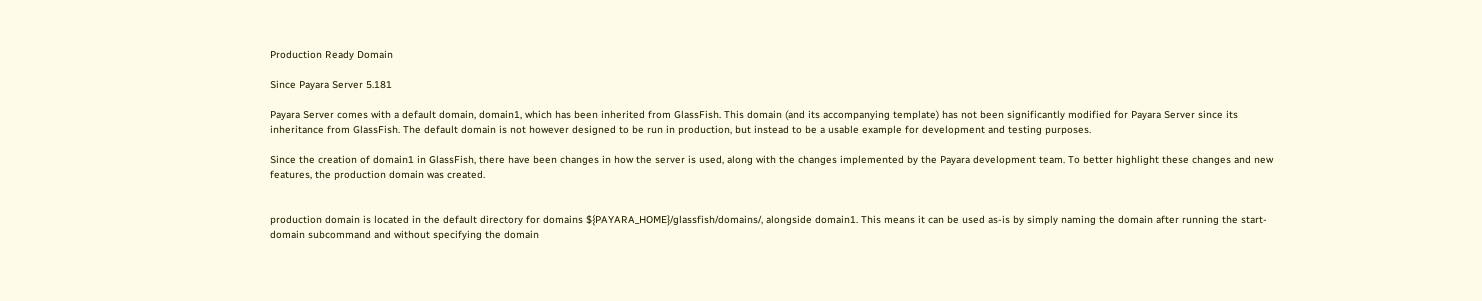Production Ready Domain

Since Payara Server 5.181

Payara Server comes with a default domain, domain1, which has been inherited from GlassFish. This domain (and its accompanying template) has not been significantly modified for Payara Server since its inheritance from GlassFish. The default domain is not however designed to be run in production, but instead to be a usable example for development and testing purposes.

Since the creation of domain1 in GlassFish, there have been changes in how the server is used, along with the changes implemented by the Payara development team. To better highlight these changes and new features, the production domain was created.


production domain is located in the default directory for domains ${PAYARA_HOME}/glassfish/domains/, alongside domain1. This means it can be used as-is by simply naming the domain after running the start-domain subcommand and without specifying the domain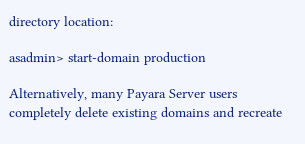directory location:

asadmin> start-domain production

Alternatively, many Payara Server users completely delete existing domains and recreate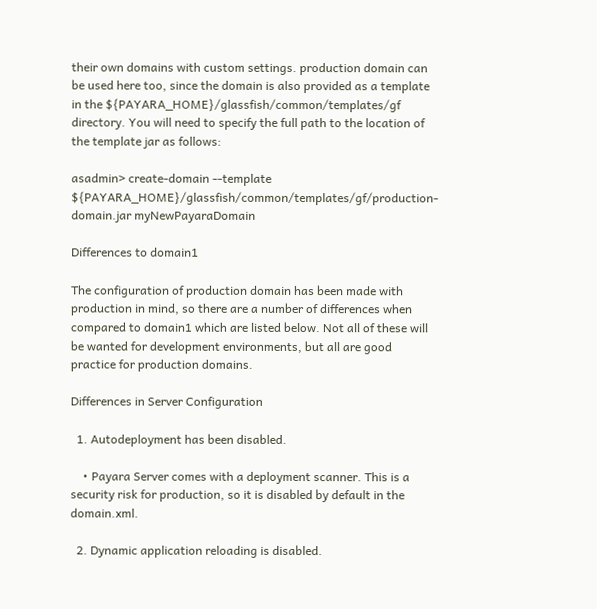their own domains with custom settings. production domain can be used here too, since the domain is also provided as a template in the ${PAYARA_HOME}/glassfish/common/templates/gf directory. You will need to specify the full path to the location of the template jar as follows:

asadmin> create-domain --template ${PAYARA_HOME}/glassfish/common/templates/gf/production-domain.jar myNewPayaraDomain

Differences to domain1

The configuration of production domain has been made with production in mind, so there are a number of differences when compared to domain1 which are listed below. Not all of these will be wanted for development environments, but all are good practice for production domains.

Differences in Server Configuration

  1. Autodeployment has been disabled.

    • Payara Server comes with a deployment scanner. This is a security risk for production, so it is disabled by default in the domain.xml.

  2. Dynamic application reloading is disabled.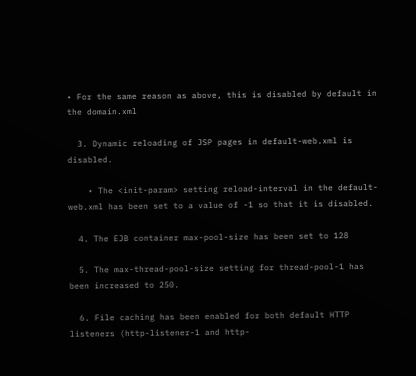• For the same reason as above, this is disabled by default in the domain.xml

  3. Dynamic reloading of JSP pages in default-web.xml is disabled.

    • The <init-param> setting reload-interval in the default-web.xml has been set to a value of -1 so that it is disabled.

  4. The EJB container max-pool-size has been set to 128

  5. The max-thread-pool-size setting for thread-pool-1 has been increased to 250.

  6. File caching has been enabled for both default HTTP listeners (http-listener-1 and http-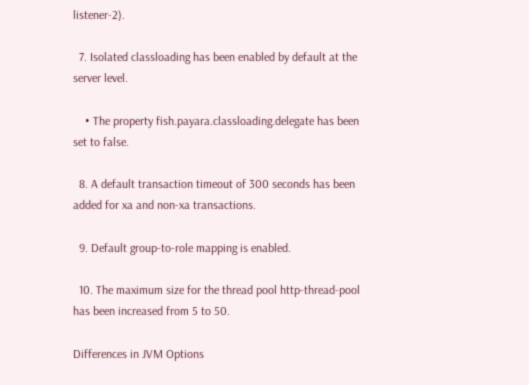listener-2).

  7. Isolated classloading has been enabled by default at the server level.

    • The property fish.payara.classloading.delegate has been set to false.

  8. A default transaction timeout of 300 seconds has been added for xa and non-xa transactions.

  9. Default group-to-role mapping is enabled.

  10. The maximum size for the thread pool http-thread-pool has been increased from 5 to 50.

Differences in JVM Options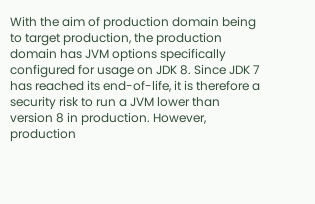With the aim of production domain being to target production, the production domain has JVM options specifically configured for usage on JDK 8. Since JDK 7 has reached its end-of-life, it is therefore a security risk to run a JVM lower than version 8 in production. However, production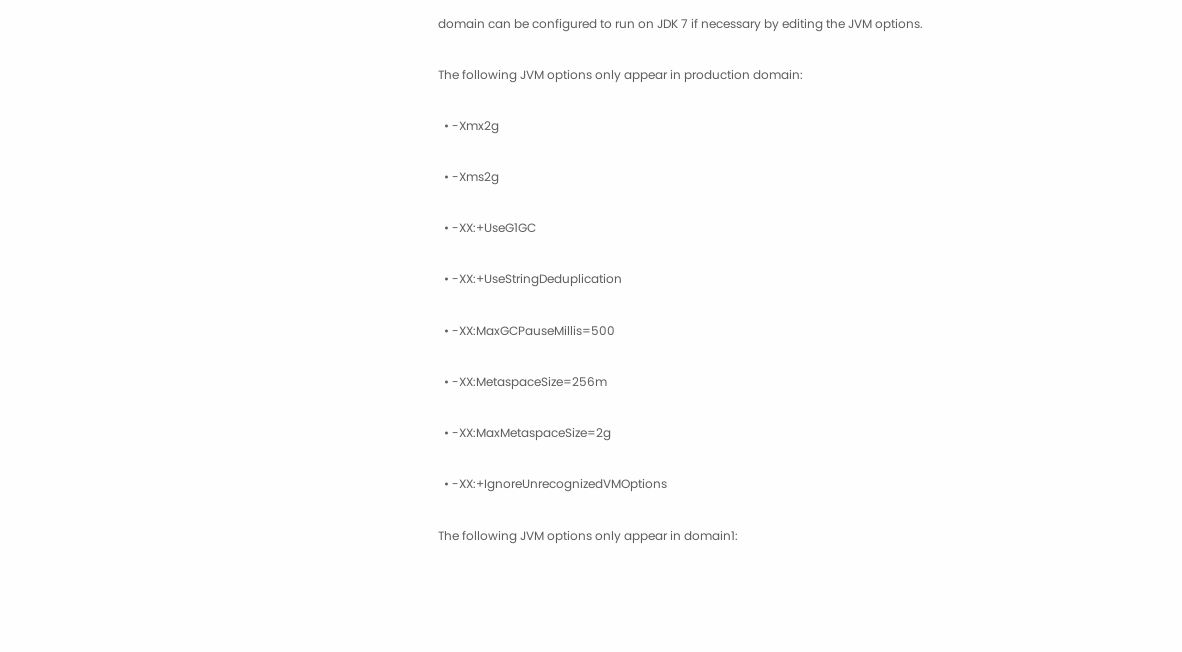domain can be configured to run on JDK 7 if necessary by editing the JVM options.

The following JVM options only appear in production domain:

  • -Xmx2g

  • -Xms2g

  • -XX:+UseG1GC

  • -XX:+UseStringDeduplication

  • -XX:MaxGCPauseMillis=500

  • -XX:MetaspaceSize=256m

  • -XX:MaxMetaspaceSize=2g

  • -XX:+IgnoreUnrecognizedVMOptions

The following JVM options only appear in domain1: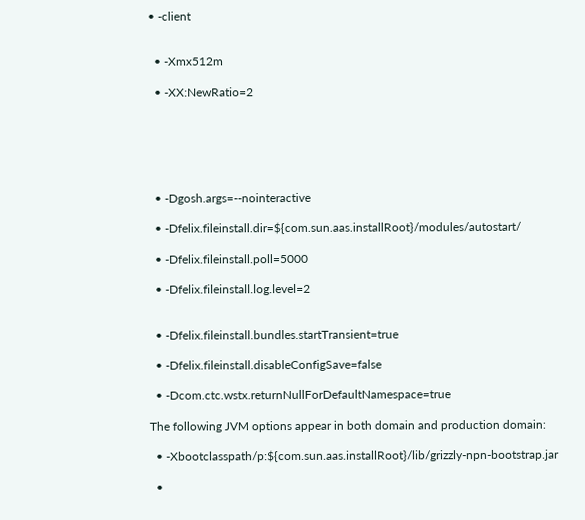• -client


  • -Xmx512m

  • -XX:NewRatio=2






  • -Dgosh.args=--nointeractive

  • -Dfelix.fileinstall.dir=${com.sun.aas.installRoot}/modules/autostart/

  • -Dfelix.fileinstall.poll=5000

  • -Dfelix.fileinstall.log.level=2


  • -Dfelix.fileinstall.bundles.startTransient=true

  • -Dfelix.fileinstall.disableConfigSave=false

  • -Dcom.ctc.wstx.returnNullForDefaultNamespace=true

The following JVM options appear in both domain and production domain:

  • -Xbootclasspath/p:${com.sun.aas.installRoot}/lib/grizzly-npn-bootstrap.jar

  •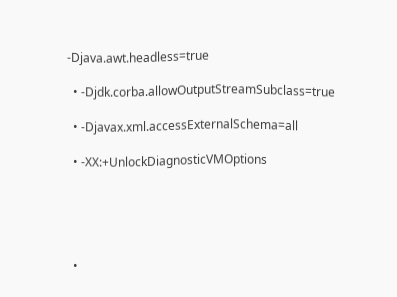-Djava.awt.headless=true

  • -Djdk.corba.allowOutputStreamSubclass=true

  • -Djavax.xml.accessExternalSchema=all

  • -XX:+UnlockDiagnosticVMOptions





  •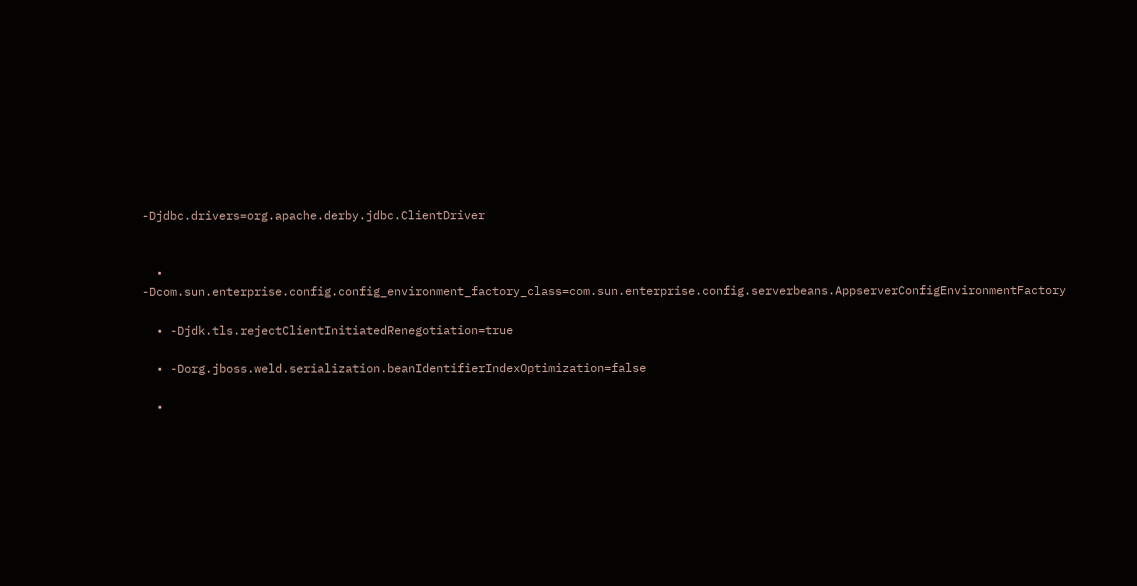-Djdbc.drivers=org.apache.derby.jdbc.ClientDriver


  • -Dcom.sun.enterprise.config.config_environment_factory_class=com.sun.enterprise.config.serverbeans.AppserverConfigEnvironmentFactory

  • -Djdk.tls.rejectClientInitiatedRenegotiation=true

  • -Dorg.jboss.weld.serialization.beanIdentifierIndexOptimization=false

  •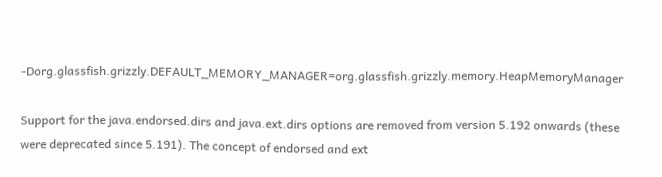-Dorg.glassfish.grizzly.DEFAULT_MEMORY_MANAGER=org.glassfish.grizzly.memory.HeapMemoryManager

Support for the java.endorsed.dirs and java.ext.dirs options are removed from version 5.192 onwards (these were deprecated since 5.191). The concept of endorsed and ext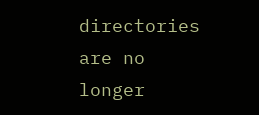directories are no longer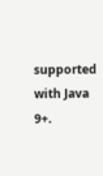supported with Java 9+.